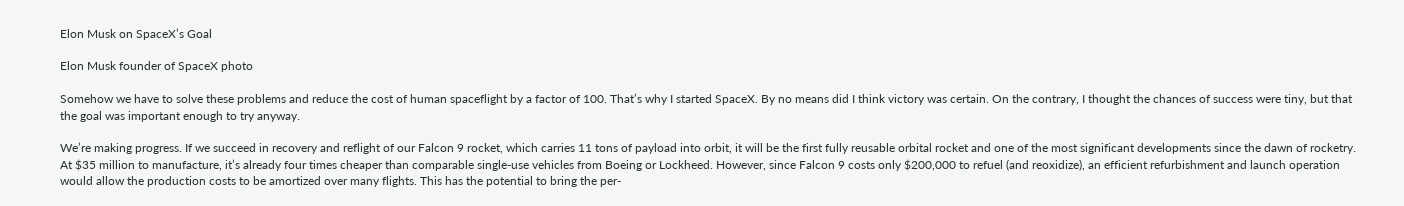Elon Musk on SpaceX’s Goal

Elon Musk founder of SpaceX photo

Somehow we have to solve these problems and reduce the cost of human spaceflight by a factor of 100. That’s why I started SpaceX. By no means did I think victory was certain. On the contrary, I thought the chances of success were tiny, but that the goal was important enough to try anyway.

We’re making progress. If we succeed in recovery and reflight of our Falcon 9 rocket, which carries 11 tons of payload into orbit, it will be the first fully reusable orbital rocket and one of the most significant developments since the dawn of rocketry. At $35 million to manufacture, it’s already four times cheaper than comparable single-use vehicles from Boeing or Lockheed. However, since Falcon 9 costs only $200,000 to refuel (and reoxidize), an efficient refurbishment and launch operation would allow the production costs to be amortized over many flights. This has the potential to bring the per-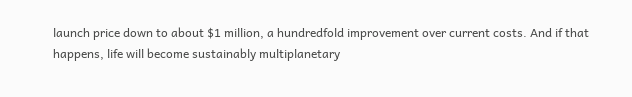launch price down to about $1 million, a hundredfold improvement over current costs. And if that happens, life will become sustainably multiplanetary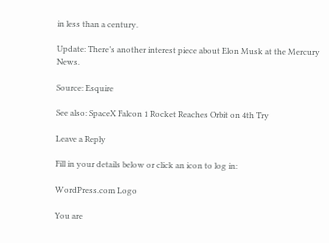in less than a century.

Update: There’s another interest piece about Elon Musk at the Mercury News.

Source: Esquire

See also: SpaceX Falcon 1 Rocket Reaches Orbit on 4th Try

Leave a Reply

Fill in your details below or click an icon to log in:

WordPress.com Logo

You are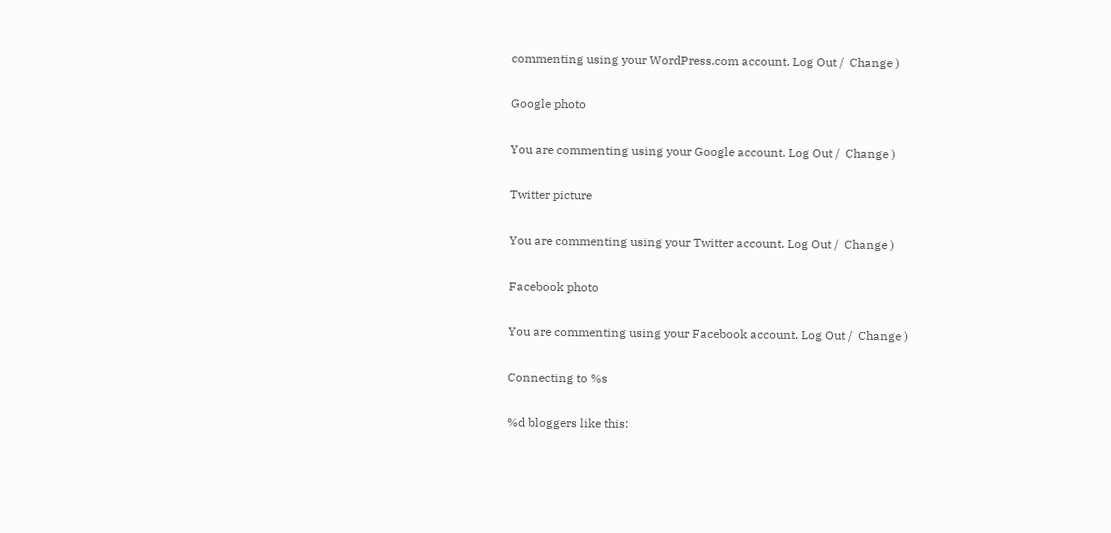commenting using your WordPress.com account. Log Out /  Change )

Google photo

You are commenting using your Google account. Log Out /  Change )

Twitter picture

You are commenting using your Twitter account. Log Out /  Change )

Facebook photo

You are commenting using your Facebook account. Log Out /  Change )

Connecting to %s

%d bloggers like this: